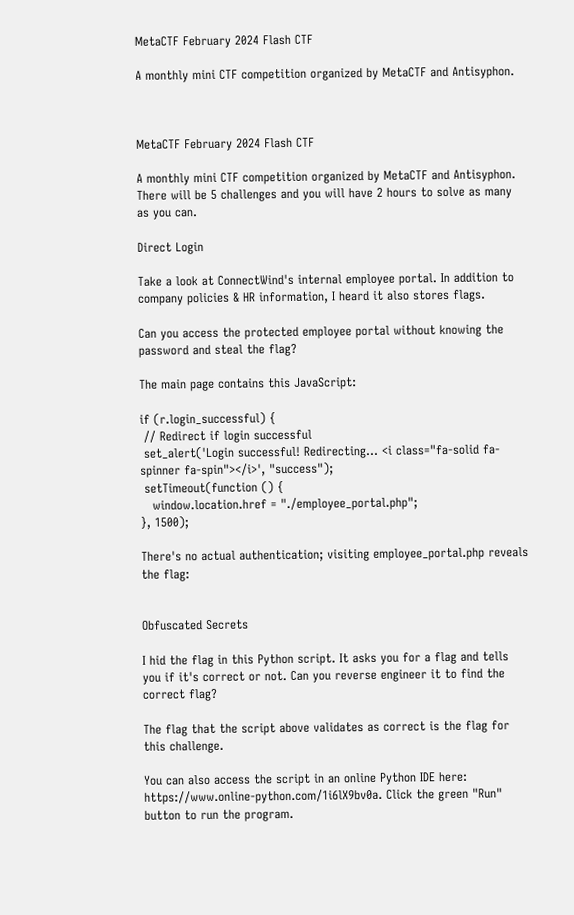MetaCTF February 2024 Flash CTF

A monthly mini CTF competition organized by MetaCTF and Antisyphon.



MetaCTF February 2024 Flash CTF

A monthly mini CTF competition organized by MetaCTF and Antisyphon. There will be 5 challenges and you will have 2 hours to solve as many as you can.

Direct Login

Take a look at ConnectWind's internal employee portal. In addition to company policies & HR information, I heard it also stores flags.

Can you access the protected employee portal without knowing the password and steal the flag?

The main page contains this JavaScript:

if (r.login_successful) {
 // Redirect if login successful
 set_alert('Login successful! Redirecting... <i class="fa-solid fa-spinner fa-spin"></i>', "success");
 setTimeout(function () {
   window.location.href = "./employee_portal.php";
}, 1500);

There's no actual authentication; visiting employee_portal.php reveals the flag:


Obfuscated Secrets

I hid the flag in this Python script. It asks you for a flag and tells you if it's correct or not. Can you reverse engineer it to find the correct flag?

The flag that the script above validates as correct is the flag for this challenge.

You can also access the script in an online Python IDE here: https://www.online-python.com/1i6lX9bv0a. Click the green "Run" button to run the program.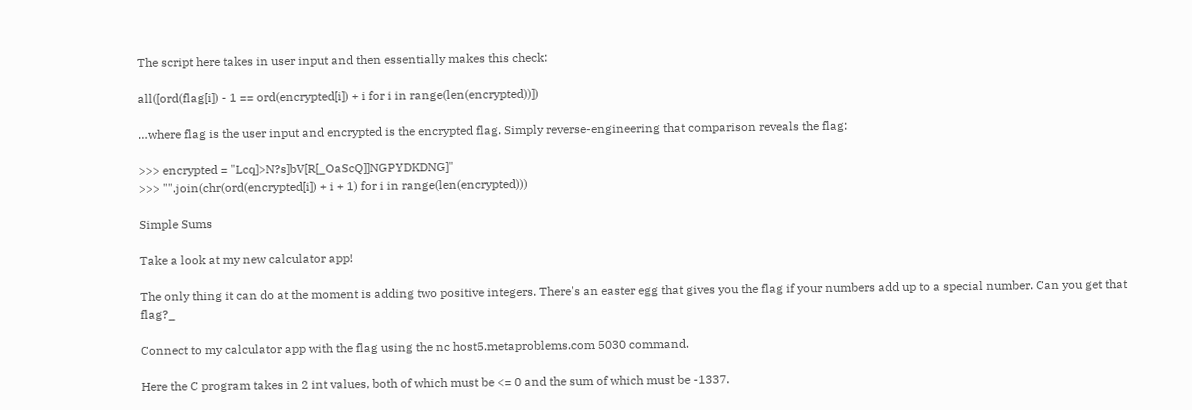The script here takes in user input and then essentially makes this check:

all([ord(flag[i]) - 1 == ord(encrypted[i]) + i for i in range(len(encrypted))])

…where flag is the user input and encrypted is the encrypted flag. Simply reverse-engineering that comparison reveals the flag:

>>> encrypted = "Lcq]>N?s]bV[R[_OaScQ]]NGPYDKDNG]"
>>> "".join(chr(ord(encrypted[i]) + i + 1) for i in range(len(encrypted)))

Simple Sums

Take a look at my new calculator app!

The only thing it can do at the moment is adding two positive integers. There's an easter egg that gives you the flag if your numbers add up to a special number. Can you get that flag?_

Connect to my calculator app with the flag using the nc host5.metaproblems.com 5030 command.

Here the C program takes in 2 int values, both of which must be <= 0 and the sum of which must be -1337.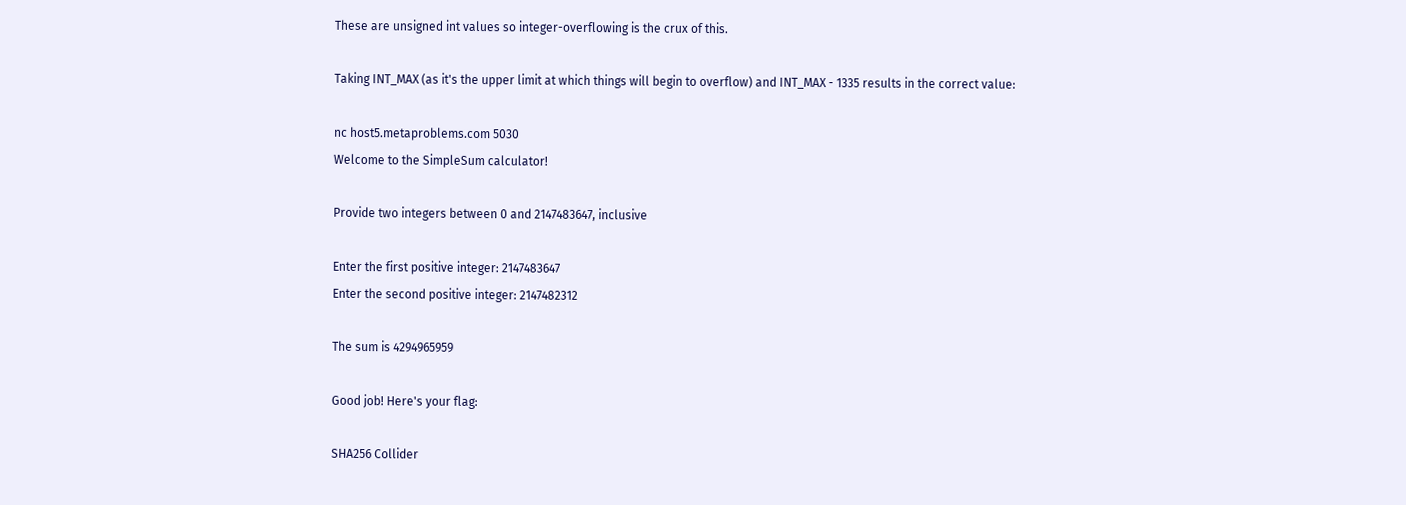These are unsigned int values so integer-overflowing is the crux of this.

Taking INT_MAX (as it's the upper limit at which things will begin to overflow) and INT_MAX - 1335 results in the correct value:

nc host5.metaproblems.com 5030
Welcome to the SimpleSum calculator!

Provide two integers between 0 and 2147483647, inclusive

Enter the first positive integer: 2147483647
Enter the second positive integer: 2147482312

The sum is 4294965959

Good job! Here's your flag:

SHA256 Collider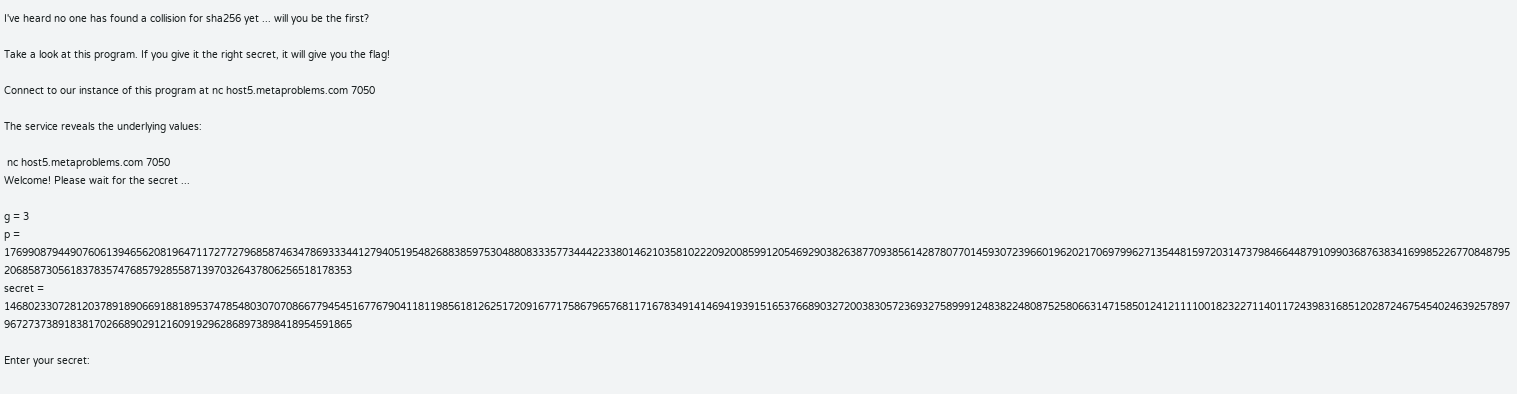I've heard no one has found a collision for sha256 yet ... will you be the first?

Take a look at this program. If you give it the right secret, it will give you the flag!

Connect to our instance of this program at nc host5.metaproblems.com 7050

The service reveals the underlying values:

 nc host5.metaproblems.com 7050
Welcome! Please wait for the secret ...

g = 3
p = 176990879449076061394656208196471172772796858746347869333441279405195482688385975304880833357734442233801462103581022209200859912054692903826387709385614287807701459307239660196202170697996271354481597203147379846644879109903687638341699852267708487952068587305618378357476857928558713970326437806256518178353
secret = 146802330728120378918906691881895374785480307070866779454516776790411811985618126251720916771758679657681171678349141469419391516537668903272003830572369327589991248382248087525806631471585012412111100182322711401172439831685120287246754540246392578979672737389183817026689029121609192962868973898418954591865

Enter your secret: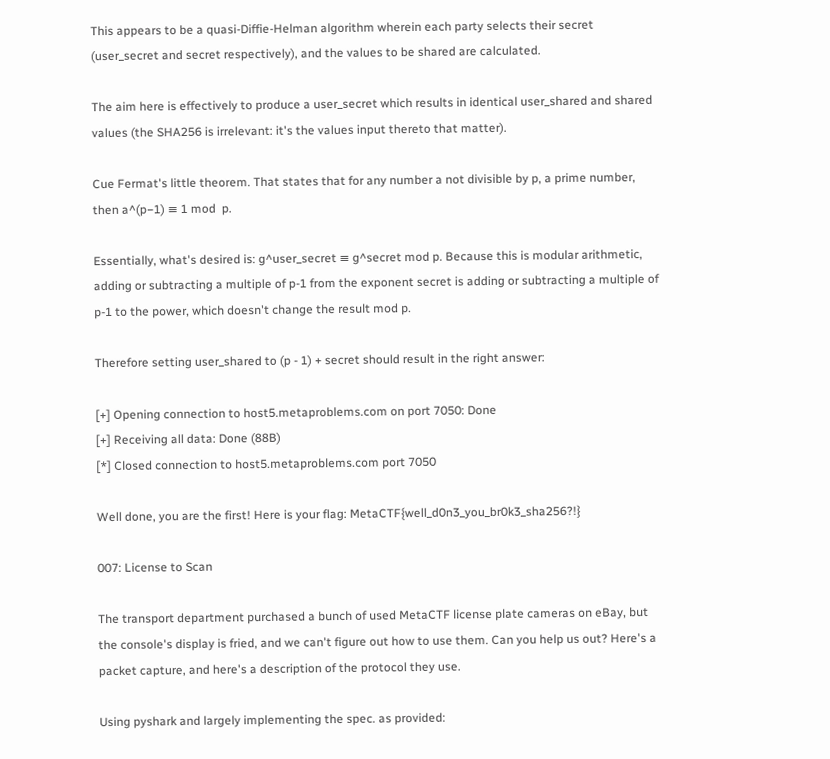This appears to be a quasi-Diffie-Helman algorithm wherein each party selects their secret (user_secret and secret respectively), and the values to be shared are calculated.

The aim here is effectively to produce a user_secret which results in identical user_shared and shared values (the SHA256 is irrelevant: it's the values input thereto that matter).

Cue Fermat's little theorem. That states that for any number a not divisible by p, a prime number, then a^(p−1) ≡ 1 mod  p.

Essentially, what's desired is: g^user_secret ≡ g^secret mod p. Because this is modular arithmetic, adding or subtracting a multiple of p-1 from the exponent secret is adding or subtracting a multiple of p-1 to the power, which doesn't change the result mod p.

Therefore setting user_shared to (p - 1) + secret should result in the right answer:

[+] Opening connection to host5.metaproblems.com on port 7050: Done
[+] Receiving all data: Done (88B)
[*] Closed connection to host5.metaproblems.com port 7050

Well done, you are the first! Here is your flag: MetaCTF{well_d0n3_you_br0k3_sha256?!}

007: License to Scan

The transport department purchased a bunch of used MetaCTF license plate cameras on eBay, but the console's display is fried, and we can't figure out how to use them. Can you help us out? Here's a packet capture, and here's a description of the protocol they use.

Using pyshark and largely implementing the spec. as provided: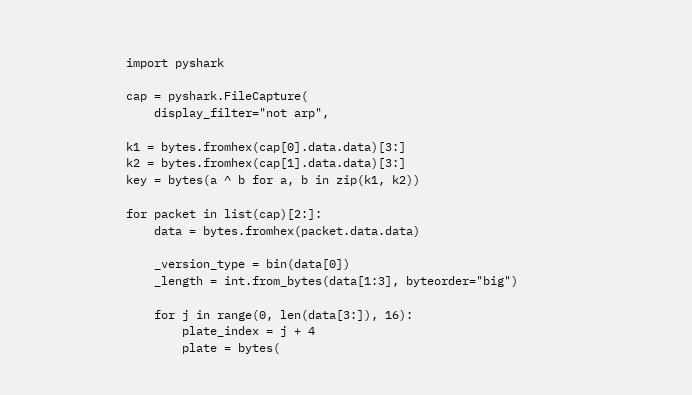import pyshark

cap = pyshark.FileCapture(
    display_filter="not arp",

k1 = bytes.fromhex(cap[0].data.data)[3:]
k2 = bytes.fromhex(cap[1].data.data)[3:]
key = bytes(a ^ b for a, b in zip(k1, k2))

for packet in list(cap)[2:]:
    data = bytes.fromhex(packet.data.data)

    _version_type = bin(data[0])
    _length = int.from_bytes(data[1:3], byteorder="big")

    for j in range(0, len(data[3:]), 16):
        plate_index = j + 4
        plate = bytes(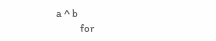a ^ b
            for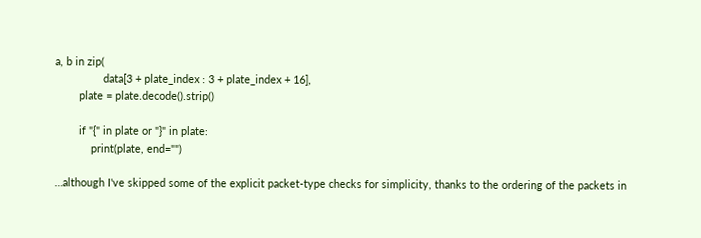a, b in zip(
                data[3 + plate_index : 3 + plate_index + 16],
        plate = plate.decode().strip()

        if "{" in plate or "}" in plate:
            print(plate, end="")

…although I've skipped some of the explicit packet-type checks for simplicity, thanks to the ordering of the packets in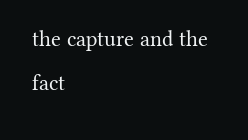the capture and the fact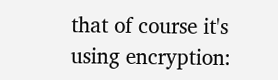that of course it's using encryption: